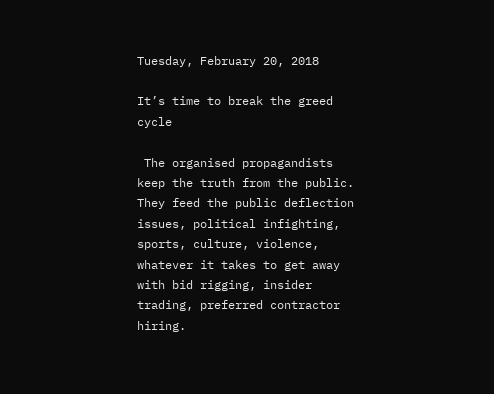Tuesday, February 20, 2018

It’s time to break the greed cycle

 The organised propagandists keep the truth from the public. They feed the public deflection issues, political infighting, sports, culture, violence, whatever it takes to get away with bid rigging, insider trading, preferred contractor hiring.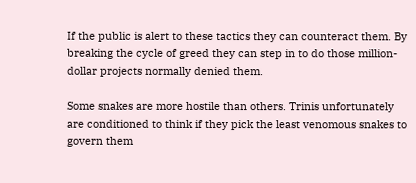If the public is alert to these tactics they can counteract them. By breaking the cycle of greed they can step in to do those million-dollar projects normally denied them.

Some snakes are more hostile than others. Trinis unfortunately are conditioned to think if they pick the least venomous snakes to govern them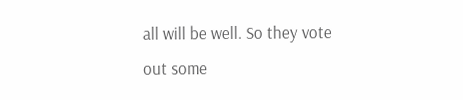all will be well. So they vote out some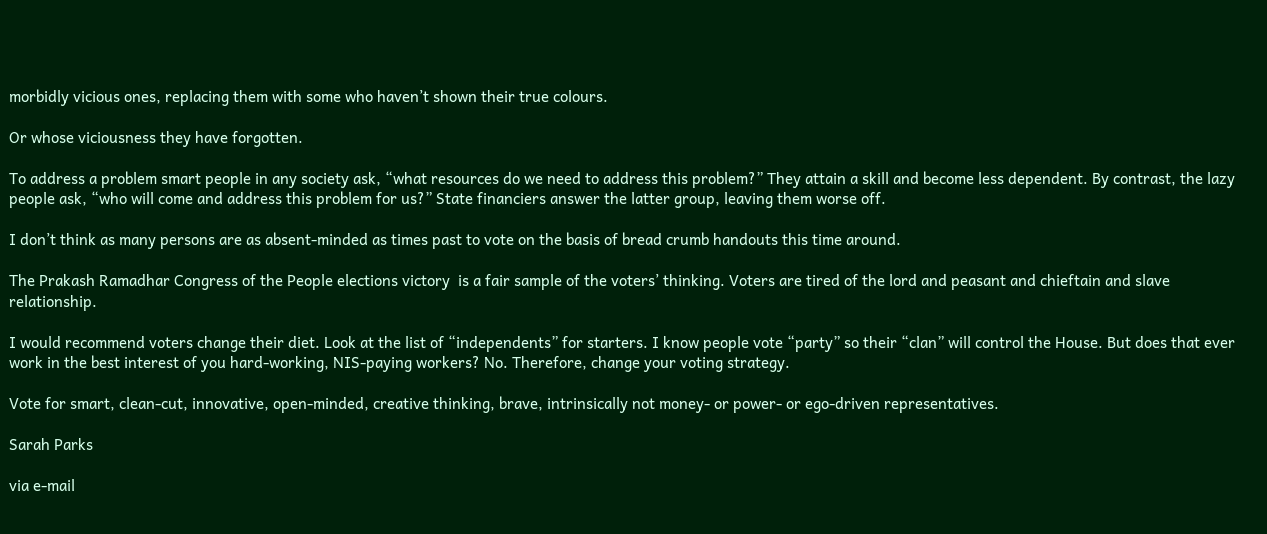morbidly vicious ones, replacing them with some who haven’t shown their true colours.

Or whose viciousness they have forgotten.

To address a problem smart people in any society ask, “what resources do we need to address this problem?” They attain a skill and become less dependent. By contrast, the lazy people ask, “who will come and address this problem for us?” State financiers answer the latter group, leaving them worse off.

I don’t think as many persons are as absent-minded as times past to vote on the basis of bread crumb handouts this time around.

The Prakash Ramadhar Congress of the People elections victory  is a fair sample of the voters’ thinking. Voters are tired of the lord and peasant and chieftain and slave relationship.

I would recommend voters change their diet. Look at the list of “independents” for starters. I know people vote “party” so their “clan” will control the House. But does that ever work in the best interest of you hard-working, NIS-paying workers? No. Therefore, change your voting strategy.

Vote for smart, clean-cut, innovative, open-minded, creative thinking, brave, intrinsically not money- or power- or ego-driven representatives.

Sarah Parks

via e-mail